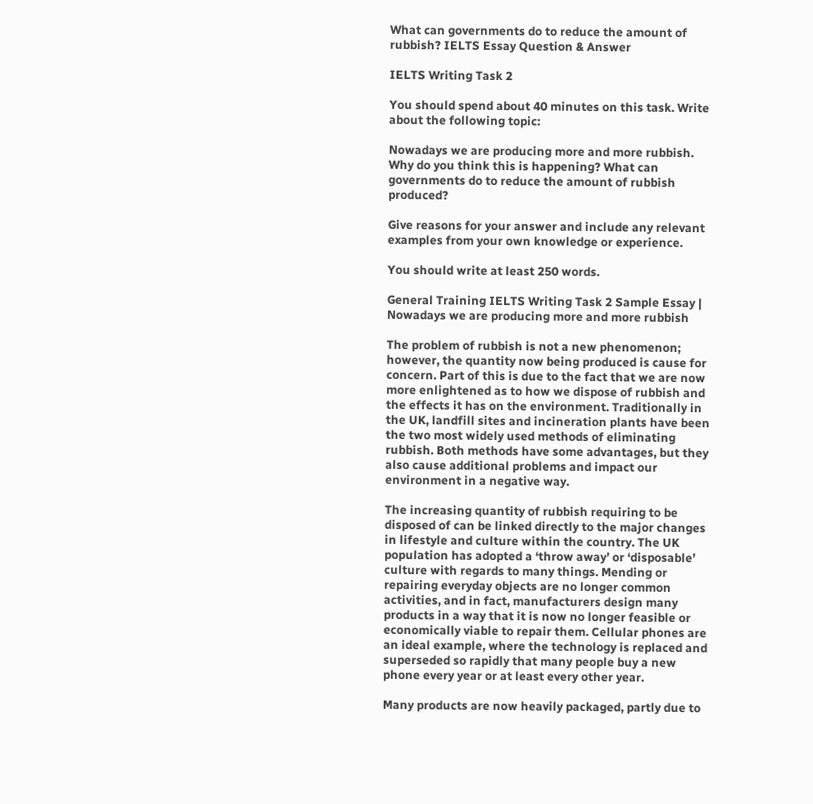What can governments do to reduce the amount of rubbish? IELTS Essay Question & Answer

IELTS Writing Task 2

You should spend about 40 minutes on this task. Write about the following topic:

Nowadays we are producing more and more rubbish. Why do you think this is happening? What can governments do to reduce the amount of rubbish produced?

Give reasons for your answer and include any relevant examples from your own knowledge or experience.

You should write at least 250 words.

General Training IELTS Writing Task 2 Sample Essay | Nowadays we are producing more and more rubbish

The problem of rubbish is not a new phenomenon; however, the quantity now being produced is cause for concern. Part of this is due to the fact that we are now more enlightened as to how we dispose of rubbish and the effects it has on the environment. Traditionally in the UK, landfill sites and incineration plants have been the two most widely used methods of eliminating rubbish. Both methods have some advantages, but they also cause additional problems and impact our environment in a negative way.

The increasing quantity of rubbish requiring to be disposed of can be linked directly to the major changes in lifestyle and culture within the country. The UK population has adopted a ‘throw away’ or ‘disposable’ culture with regards to many things. Mending or repairing everyday objects are no longer common activities, and in fact, manufacturers design many products in a way that it is now no longer feasible or economically viable to repair them. Cellular phones are an ideal example, where the technology is replaced and superseded so rapidly that many people buy a new phone every year or at least every other year.

Many products are now heavily packaged, partly due to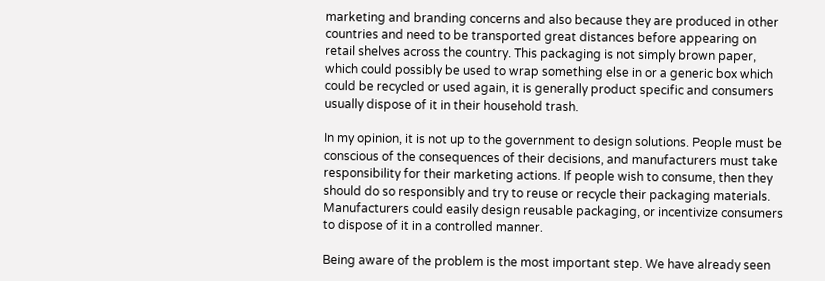marketing and branding concerns and also because they are produced in other countries and need to be transported great distances before appearing on retail shelves across the country. This packaging is not simply brown paper, which could possibly be used to wrap something else in or a generic box which could be recycled or used again, it is generally product specific and consumers usually dispose of it in their household trash.

In my opinion, it is not up to the government to design solutions. People must be conscious of the consequences of their decisions, and manufacturers must take responsibility for their marketing actions. If people wish to consume, then they should do so responsibly and try to reuse or recycle their packaging materials. Manufacturers could easily design reusable packaging, or incentivize consumers to dispose of it in a controlled manner.

Being aware of the problem is the most important step. We have already seen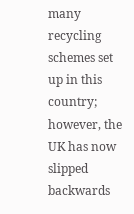many recycling schemes set up in this country; however, the UK has now slipped backwards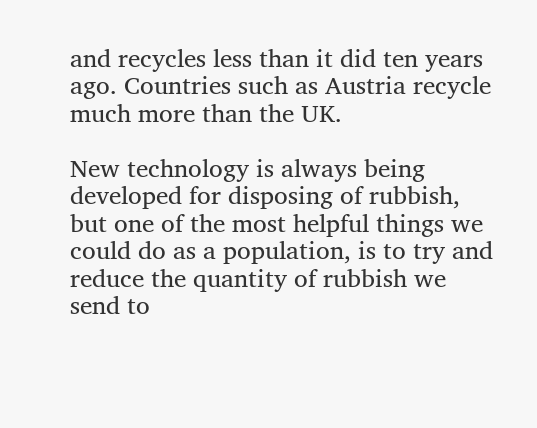and recycles less than it did ten years ago. Countries such as Austria recycle much more than the UK.

New technology is always being developed for disposing of rubbish, but one of the most helpful things we could do as a population, is to try and reduce the quantity of rubbish we send to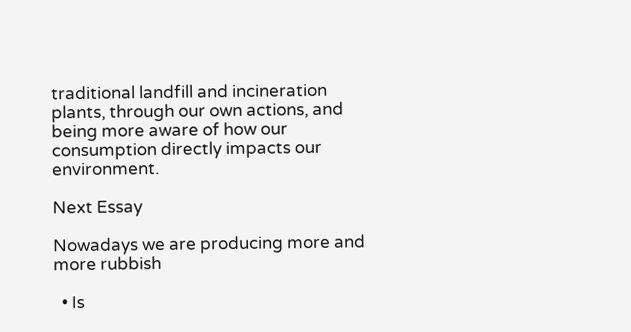traditional landfill and incineration plants, through our own actions, and being more aware of how our consumption directly impacts our environment.

Next Essay

Nowadays we are producing more and more rubbish

  • Is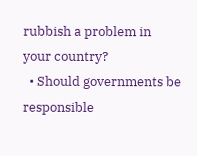rubbish a problem in your country?
  • Should governments be responsible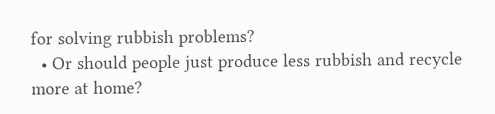for solving rubbish problems?
  • Or should people just produce less rubbish and recycle more at home?